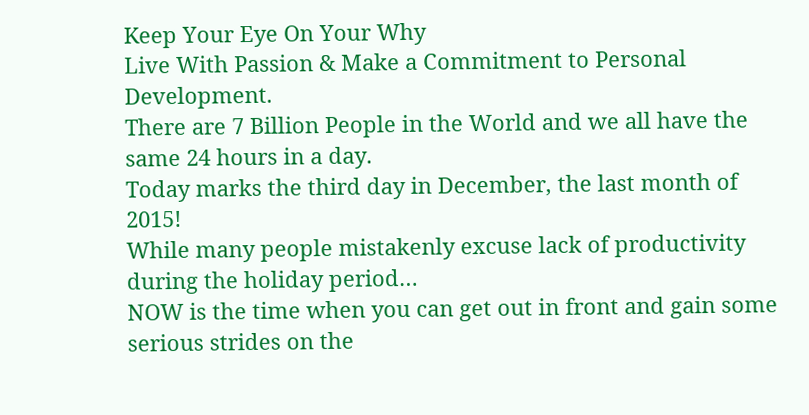Keep Your Eye On Your Why
Live With Passion & Make a Commitment to Personal Development.
There are 7 Billion People in the World and we all have the same 24 hours in a day.
Today marks the third day in December, the last month of 2015!
While many people mistakenly excuse lack of productivity during the holiday period…
NOW is the time when you can get out in front and gain some serious strides on the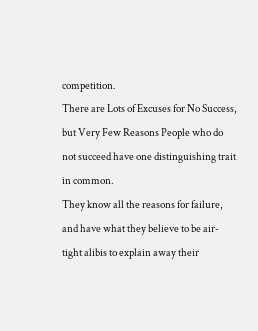competition.
There are Lots of Excuses for No Success, but Very Few Reasons People who do not succeed have one distinguishing trait in common.
They know all the reasons for failure, and have what they believe to be air-tight alibis to explain away their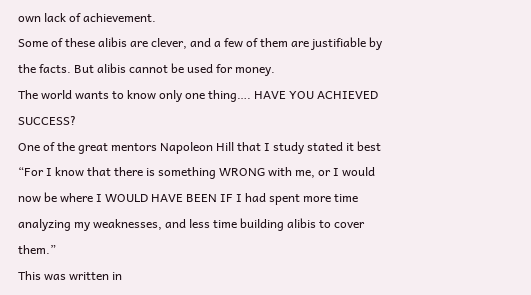own lack of achievement.
Some of these alibis are clever, and a few of them are justifiable by the facts. But alibis cannot be used for money.
The world wants to know only one thing…. HAVE YOU ACHIEVED SUCCESS?
One of the great mentors Napoleon Hill that I study stated it best
“For I know that there is something WRONG with me, or I would now be where I WOULD HAVE BEEN IF I had spent more time analyzing my weaknesses, and less time building alibis to cover them.”
This was written in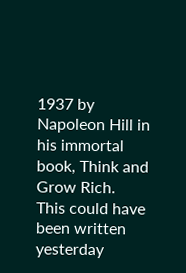1937 by Napoleon Hill in his immortal book, Think and Grow Rich.
This could have been written yesterday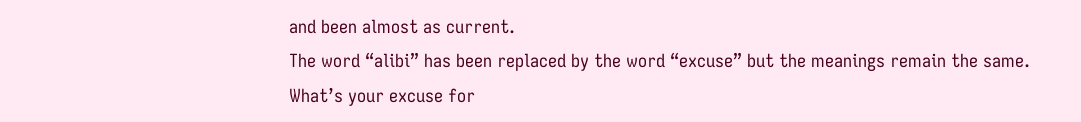and been almost as current.
The word “alibi” has been replaced by the word “excuse” but the meanings remain the same.
What’s your excuse for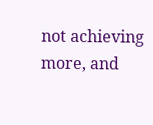not achieving more, and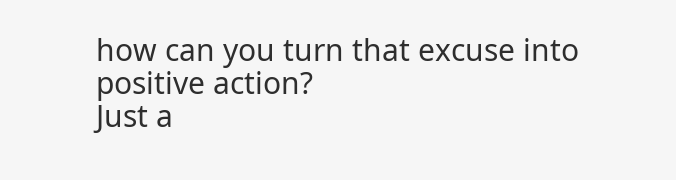how can you turn that excuse into positive action?
Just a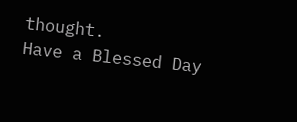thought.
Have a Blessed Day